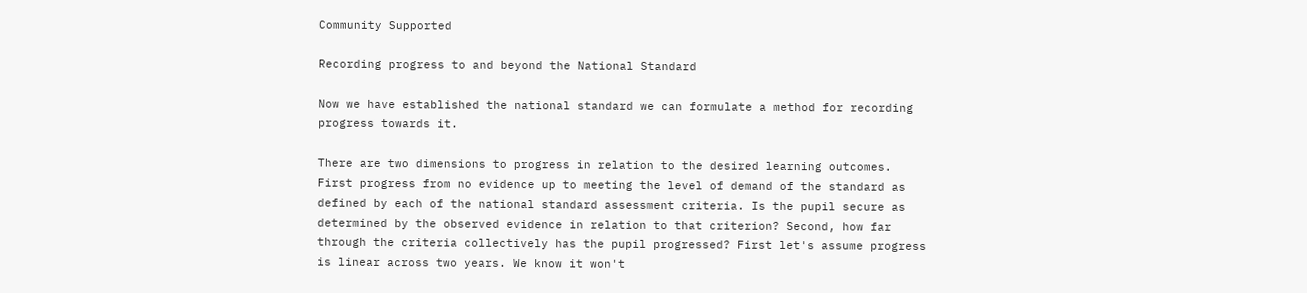Community Supported

Recording progress to and beyond the National Standard

Now we have established the national standard we can formulate a method for recording progress towards it.

There are two dimensions to progress in relation to the desired learning outcomes. First progress from no evidence up to meeting the level of demand of the standard as defined by each of the national standard assessment criteria. Is the pupil secure as determined by the observed evidence in relation to that criterion? Second, how far through the criteria collectively has the pupil progressed? First let's assume progress is linear across two years. We know it won't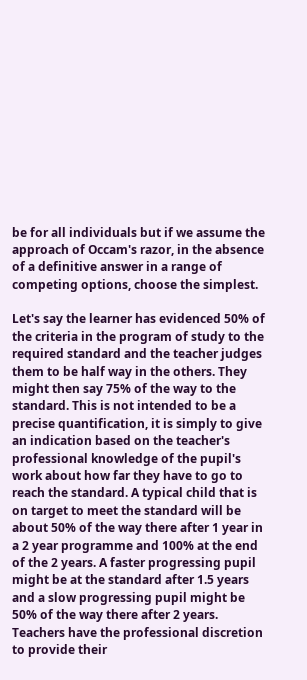be for all individuals but if we assume the approach of Occam's razor, in the absence of a definitive answer in a range of competing options, choose the simplest.

Let's say the learner has evidenced 50% of the criteria in the program of study to the required standard and the teacher judges them to be half way in the others. They might then say 75% of the way to the standard. This is not intended to be a precise quantification, it is simply to give an indication based on the teacher's professional knowledge of the pupil's work about how far they have to go to reach the standard. A typical child that is on target to meet the standard will be about 50% of the way there after 1 year in a 2 year programme and 100% at the end of the 2 years. A faster progressing pupil might be at the standard after 1.5 years and a slow progressing pupil might be 50% of the way there after 2 years. Teachers have the professional discretion to provide their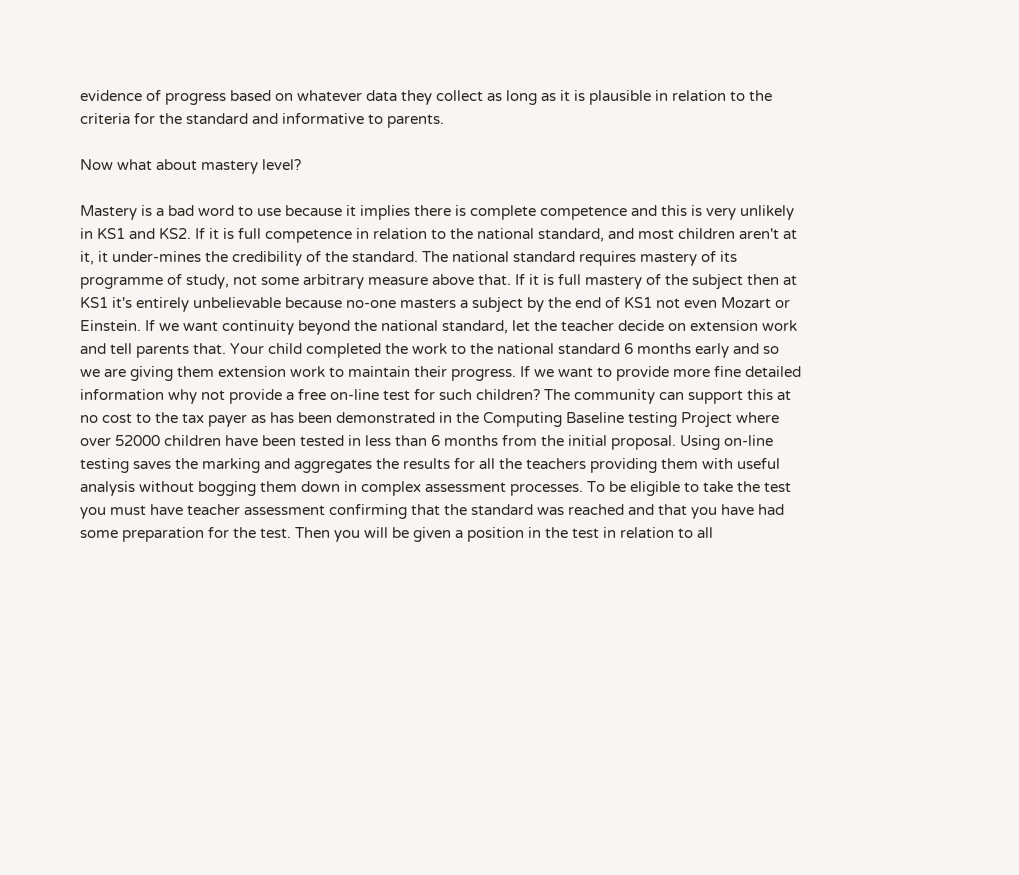evidence of progress based on whatever data they collect as long as it is plausible in relation to the criteria for the standard and informative to parents.

Now what about mastery level?

Mastery is a bad word to use because it implies there is complete competence and this is very unlikely in KS1 and KS2. If it is full competence in relation to the national standard, and most children aren't at it, it under-mines the credibility of the standard. The national standard requires mastery of its programme of study, not some arbitrary measure above that. If it is full mastery of the subject then at KS1 it's entirely unbelievable because no-one masters a subject by the end of KS1 not even Mozart or Einstein. If we want continuity beyond the national standard, let the teacher decide on extension work and tell parents that. Your child completed the work to the national standard 6 months early and so we are giving them extension work to maintain their progress. If we want to provide more fine detailed information why not provide a free on-line test for such children? The community can support this at no cost to the tax payer as has been demonstrated in the Computing Baseline testing Project where over 52000 children have been tested in less than 6 months from the initial proposal. Using on-line testing saves the marking and aggregates the results for all the teachers providing them with useful analysis without bogging them down in complex assessment processes. To be eligible to take the test you must have teacher assessment confirming that the standard was reached and that you have had some preparation for the test. Then you will be given a position in the test in relation to all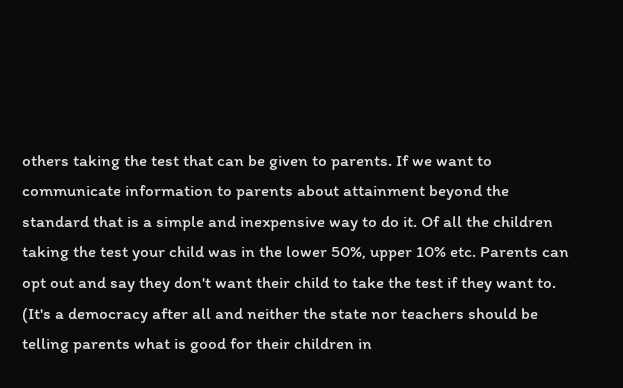others taking the test that can be given to parents. If we want to communicate information to parents about attainment beyond the standard that is a simple and inexpensive way to do it. Of all the children taking the test your child was in the lower 50%, upper 10% etc. Parents can opt out and say they don't want their child to take the test if they want to. (It's a democracy after all and neither the state nor teachers should be telling parents what is good for their children in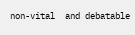non-vital  and debatable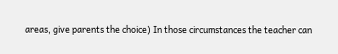areas, give parents the choice) In those circumstances the teacher can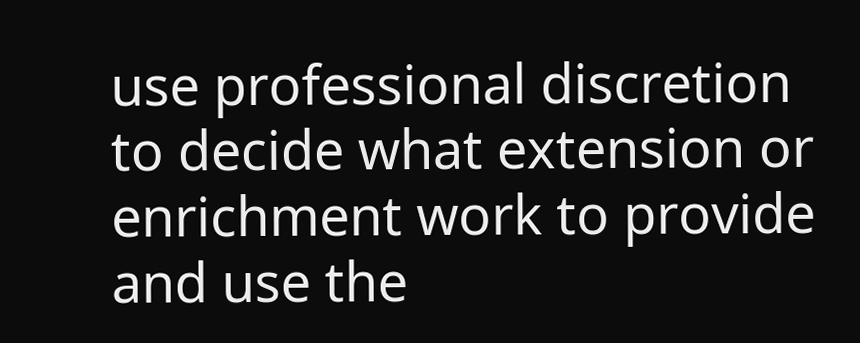use professional discretion to decide what extension or enrichment work to provide and use the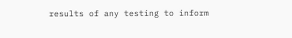results of any testing to inform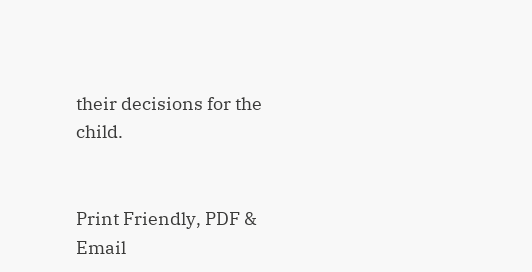their decisions for the child.


Print Friendly, PDF & Email